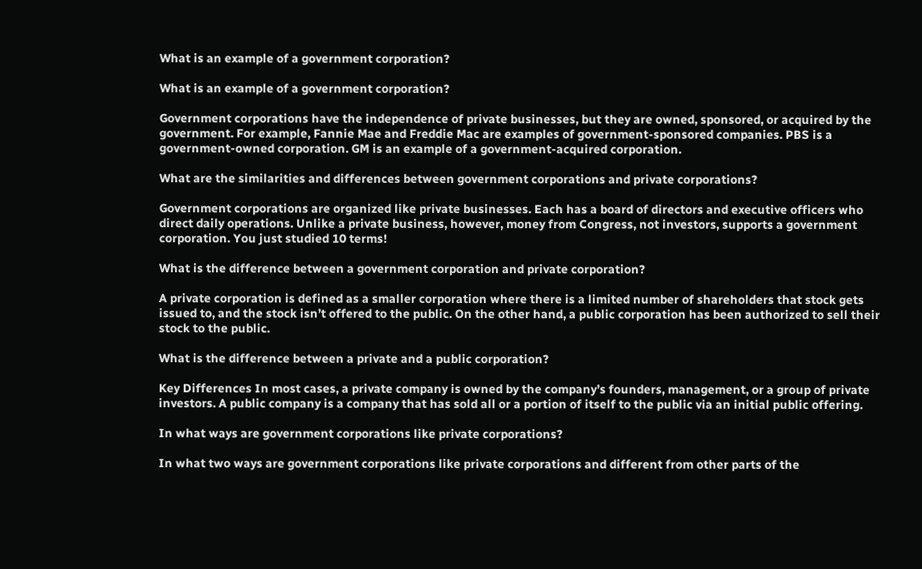What is an example of a government corporation?

What is an example of a government corporation?

Government corporations have the independence of private businesses, but they are owned, sponsored, or acquired by the government. For example, Fannie Mae and Freddie Mac are examples of government-sponsored companies. PBS is a government-owned corporation. GM is an example of a government-acquired corporation.

What are the similarities and differences between government corporations and private corporations?

Government corporations are organized like private businesses. Each has a board of directors and executive officers who direct daily operations. Unlike a private business, however, money from Congress, not investors, supports a government corporation. You just studied 10 terms!

What is the difference between a government corporation and private corporation?

A private corporation is defined as a smaller corporation where there is a limited number of shareholders that stock gets issued to, and the stock isn’t offered to the public. On the other hand, a public corporation has been authorized to sell their stock to the public.

What is the difference between a private and a public corporation?

Key Differences In most cases, a private company is owned by the company’s founders, management, or a group of private investors. A public company is a company that has sold all or a portion of itself to the public via an initial public offering.

In what ways are government corporations like private corporations?

In what two ways are government corporations like private corporations and different from other parts of the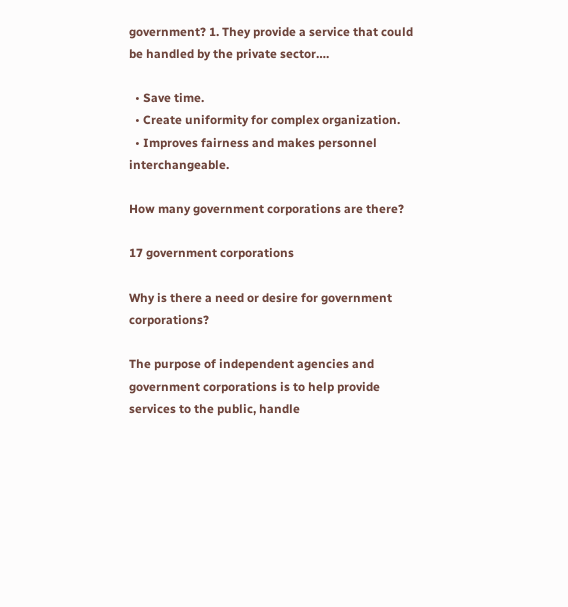government? 1. They provide a service that could be handled by the private sector….

  • Save time.
  • Create uniformity for complex organization.
  • Improves fairness and makes personnel interchangeable.

How many government corporations are there?

17 government corporations

Why is there a need or desire for government corporations?

The purpose of independent agencies and government corporations is to help provide services to the public, handle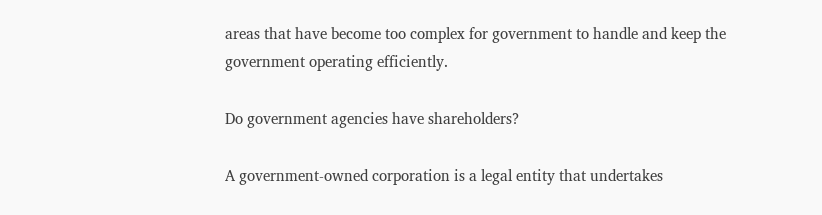areas that have become too complex for government to handle and keep the government operating efficiently.

Do government agencies have shareholders?

A government-owned corporation is a legal entity that undertakes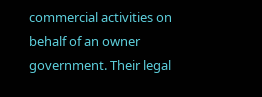commercial activities on behalf of an owner government. Their legal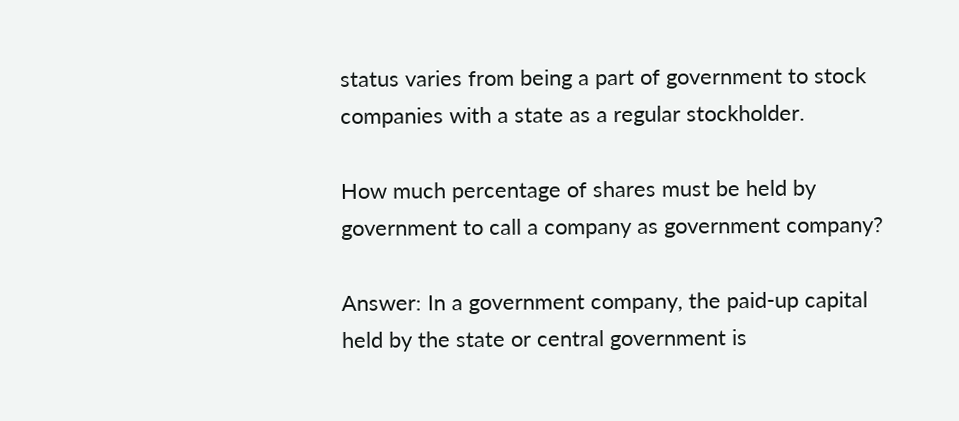status varies from being a part of government to stock companies with a state as a regular stockholder.

How much percentage of shares must be held by government to call a company as government company?

Answer: In a government company, the paid-up capital held by the state or central government is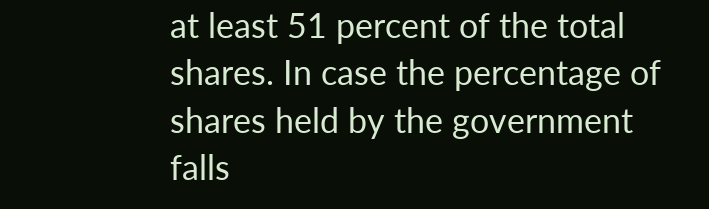at least 51 percent of the total shares. In case the percentage of shares held by the government falls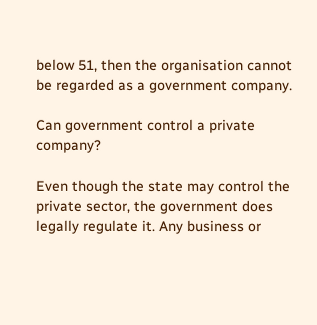below 51, then the organisation cannot be regarded as a government company.

Can government control a private company?

Even though the state may control the private sector, the government does legally regulate it. Any business or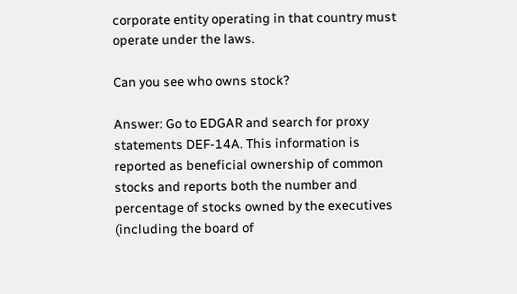corporate entity operating in that country must operate under the laws.

Can you see who owns stock?

Answer: Go to EDGAR and search for proxy statements DEF-14A. This information is reported as beneficial ownership of common stocks and reports both the number and percentage of stocks owned by the executives (including the board of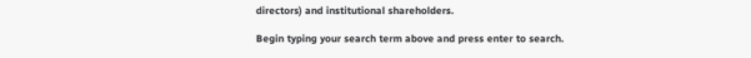directors) and institutional shareholders.

Begin typing your search term above and press enter to search.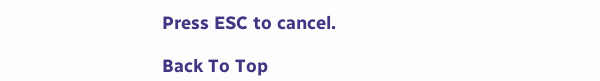Press ESC to cancel.

Back To Top